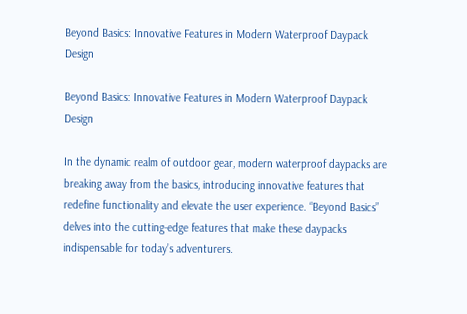Beyond Basics: Innovative Features in Modern Waterproof Daypack Design

Beyond Basics: Innovative Features in Modern Waterproof Daypack Design

In the dynamic realm of outdoor gear, modern waterproof daypacks are breaking away from the basics, introducing innovative features that redefine functionality and elevate the user experience. “Beyond Basics” delves into the cutting-edge features that make these daypacks indispensable for today’s adventurers.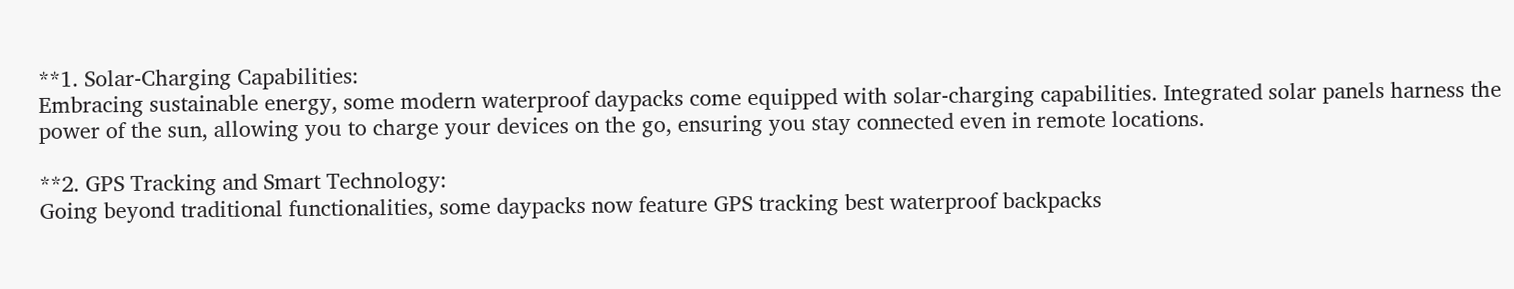**1. Solar-Charging Capabilities:
Embracing sustainable energy, some modern waterproof daypacks come equipped with solar-charging capabilities. Integrated solar panels harness the power of the sun, allowing you to charge your devices on the go, ensuring you stay connected even in remote locations.

**2. GPS Tracking and Smart Technology:
Going beyond traditional functionalities, some daypacks now feature GPS tracking best waterproof backpacks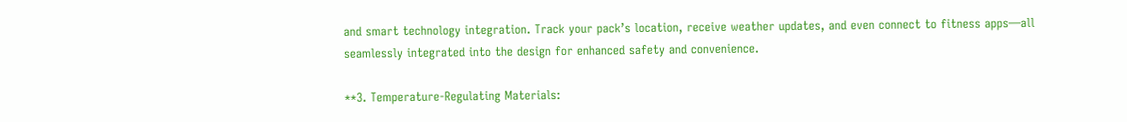and smart technology integration. Track your pack’s location, receive weather updates, and even connect to fitness apps—all seamlessly integrated into the design for enhanced safety and convenience.

**3. Temperature-Regulating Materials: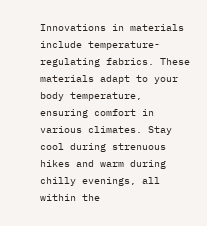Innovations in materials include temperature-regulating fabrics. These materials adapt to your body temperature, ensuring comfort in various climates. Stay cool during strenuous hikes and warm during chilly evenings, all within the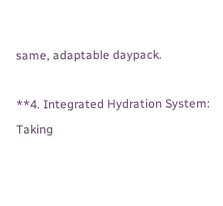same, adaptable daypack.

**4. Integrated Hydration System:
Taking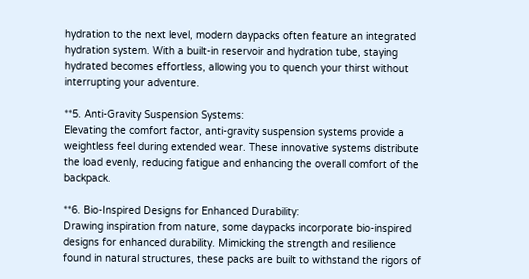hydration to the next level, modern daypacks often feature an integrated hydration system. With a built-in reservoir and hydration tube, staying hydrated becomes effortless, allowing you to quench your thirst without interrupting your adventure.

**5. Anti-Gravity Suspension Systems:
Elevating the comfort factor, anti-gravity suspension systems provide a weightless feel during extended wear. These innovative systems distribute the load evenly, reducing fatigue and enhancing the overall comfort of the backpack.

**6. Bio-Inspired Designs for Enhanced Durability:
Drawing inspiration from nature, some daypacks incorporate bio-inspired designs for enhanced durability. Mimicking the strength and resilience found in natural structures, these packs are built to withstand the rigors of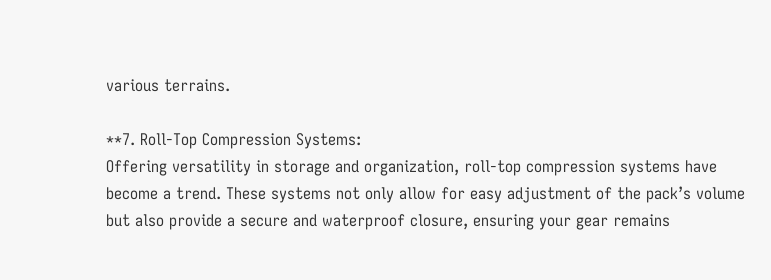various terrains.

**7. Roll-Top Compression Systems:
Offering versatility in storage and organization, roll-top compression systems have become a trend. These systems not only allow for easy adjustment of the pack’s volume but also provide a secure and waterproof closure, ensuring your gear remains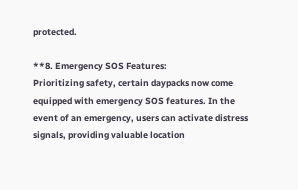protected.

**8. Emergency SOS Features:
Prioritizing safety, certain daypacks now come equipped with emergency SOS features. In the event of an emergency, users can activate distress signals, providing valuable location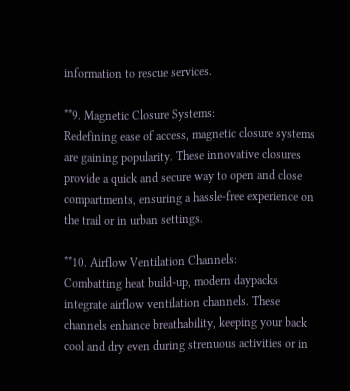information to rescue services.

**9. Magnetic Closure Systems:
Redefining ease of access, magnetic closure systems are gaining popularity. These innovative closures provide a quick and secure way to open and close compartments, ensuring a hassle-free experience on the trail or in urban settings.

**10. Airflow Ventilation Channels:
Combatting heat build-up, modern daypacks integrate airflow ventilation channels. These channels enhance breathability, keeping your back cool and dry even during strenuous activities or in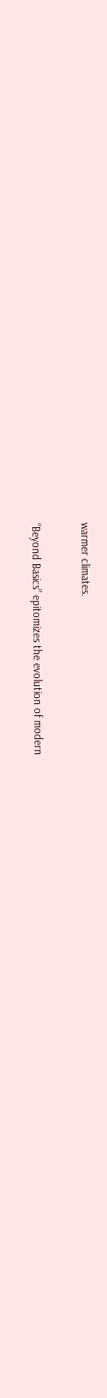warmer climates.

“Beyond Basics” epitomizes the evolution of modern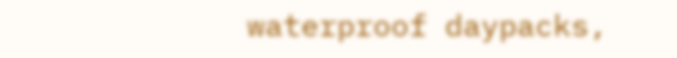waterproof daypacks,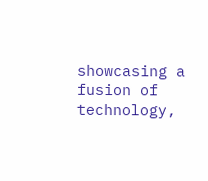showcasing a fusion of technology,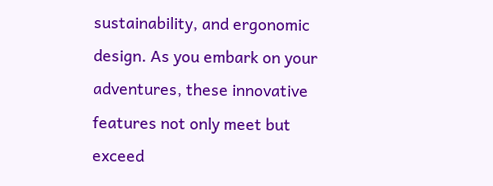sustainability, and ergonomic design. As you embark on your adventures, these innovative features not only meet but exceed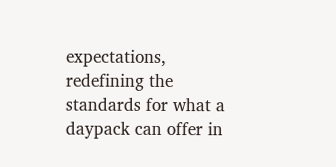expectations, redefining the standards for what a daypack can offer in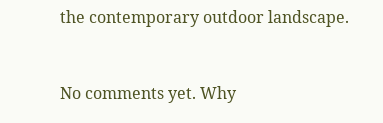the contemporary outdoor landscape.


No comments yet. Why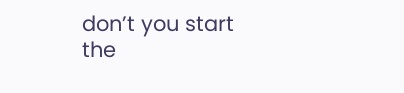don’t you start the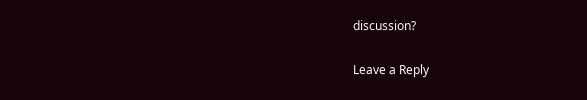discussion?

Leave a Reply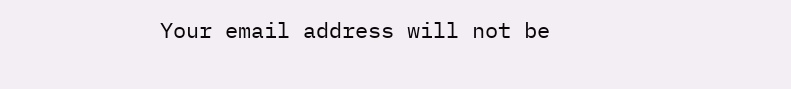Your email address will not be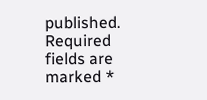published. Required fields are marked *